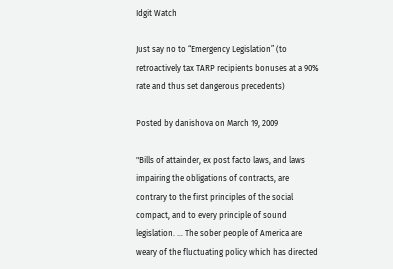Idgit Watch

Just say no to “Emergency Legislation” (to retroactively tax TARP recipients bonuses at a 90% rate and thus set dangerous precedents)

Posted by danishova on March 19, 2009

"Bills of attainder, ex post facto laws, and laws impairing the obligations of contracts, are contrary to the first principles of the social compact, and to every principle of sound legislation. … The sober people of America are weary of the fluctuating policy which has directed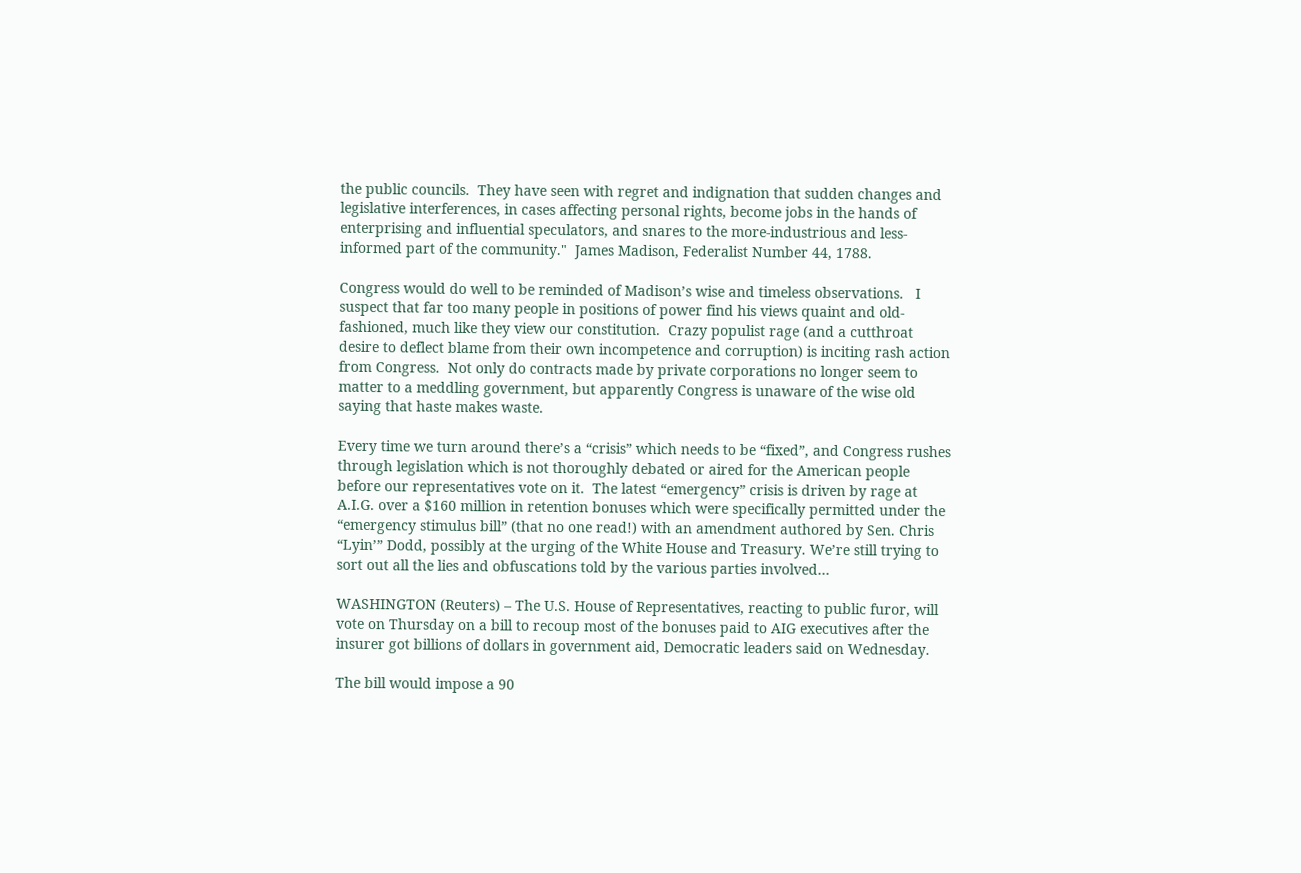the public councils.  They have seen with regret and indignation that sudden changes and legislative interferences, in cases affecting personal rights, become jobs in the hands of enterprising and influential speculators, and snares to the more-industrious and less-informed part of the community."  James Madison, Federalist Number 44, 1788.

Congress would do well to be reminded of Madison’s wise and timeless observations.   I suspect that far too many people in positions of power find his views quaint and old-fashioned, much like they view our constitution.  Crazy populist rage (and a cutthroat desire to deflect blame from their own incompetence and corruption) is inciting rash action from Congress.  Not only do contracts made by private corporations no longer seem to matter to a meddling government, but apparently Congress is unaware of the wise old saying that haste makes waste.

Every time we turn around there’s a “crisis” which needs to be “fixed”, and Congress rushes through legislation which is not thoroughly debated or aired for the American people before our representatives vote on it.  The latest “emergency” crisis is driven by rage at A.I.G. over a $160 million in retention bonuses which were specifically permitted under the “emergency stimulus bill” (that no one read!) with an amendment authored by Sen. Chris “Lyin’” Dodd, possibly at the urging of the White House and Treasury. We’re still trying to sort out all the lies and obfuscations told by the various parties involved…

WASHINGTON (Reuters) – The U.S. House of Representatives, reacting to public furor, will vote on Thursday on a bill to recoup most of the bonuses paid to AIG executives after the insurer got billions of dollars in government aid, Democratic leaders said on Wednesday.

The bill would impose a 90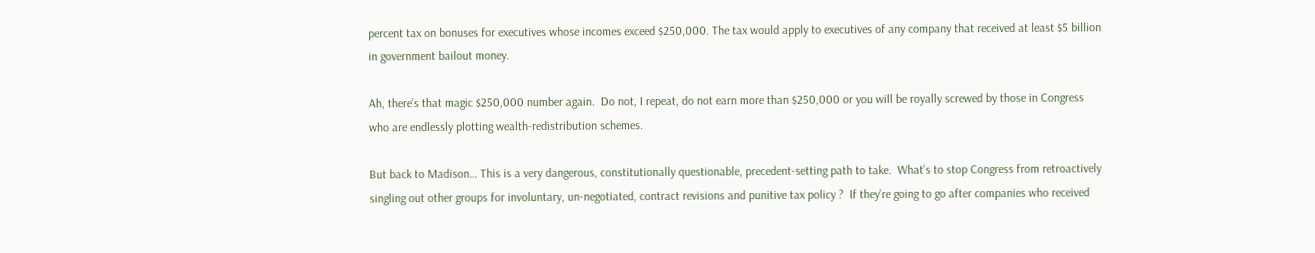percent tax on bonuses for executives whose incomes exceed $250,000. The tax would apply to executives of any company that received at least $5 billion in government bailout money.

Ah, there’s that magic $250,000 number again.  Do not, I repeat, do not earn more than $250,000 or you will be royally screwed by those in Congress who are endlessly plotting wealth-redistribution schemes.

But back to Madison… This is a very dangerous, constitutionally questionable, precedent-setting path to take.  What’s to stop Congress from retroactively singling out other groups for involuntary, un-negotiated, contract revisions and punitive tax policy ?  If they’re going to go after companies who received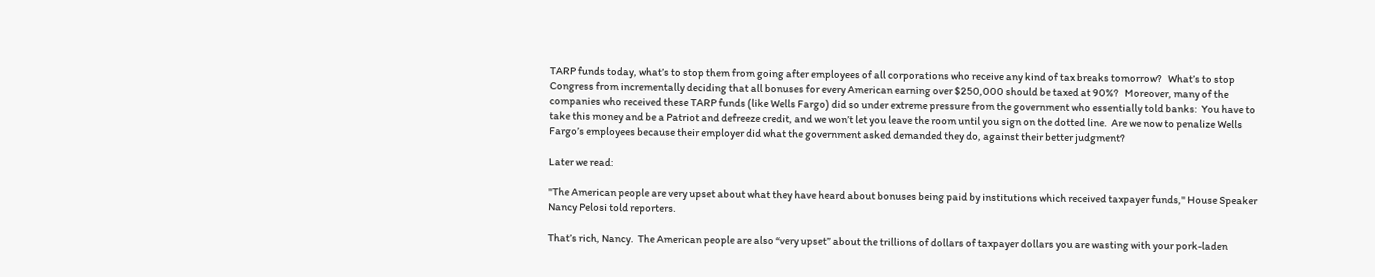TARP funds today, what’s to stop them from going after employees of all corporations who receive any kind of tax breaks tomorrow?   What’s to stop Congress from incrementally deciding that all bonuses for every American earning over $250,000 should be taxed at 90%?   Moreover, many of the companies who received these TARP funds (like Wells Fargo) did so under extreme pressure from the government who essentially told banks:  You have to take this money and be a Patriot and defreeze credit, and we won’t let you leave the room until you sign on the dotted line.  Are we now to penalize Wells Fargo’s employees because their employer did what the government asked demanded they do, against their better judgment?

Later we read:

"The American people are very upset about what they have heard about bonuses being paid by institutions which received taxpayer funds," House Speaker Nancy Pelosi told reporters.

That’s rich, Nancy.  The American people are also “very upset” about the trillions of dollars of taxpayer dollars you are wasting with your pork-laden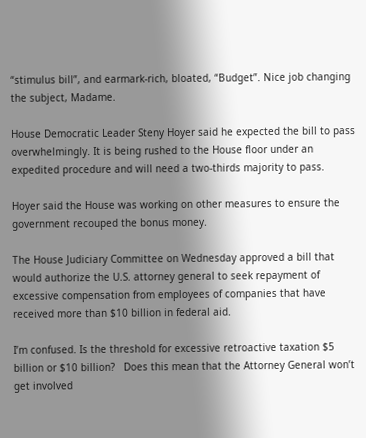“stimulus bill”, and earmark-rich, bloated, “Budget”. Nice job changing the subject, Madame.

House Democratic Leader Steny Hoyer said he expected the bill to pass overwhelmingly. It is being rushed to the House floor under an expedited procedure and will need a two-thirds majority to pass.

Hoyer said the House was working on other measures to ensure the government recouped the bonus money.

The House Judiciary Committee on Wednesday approved a bill that would authorize the U.S. attorney general to seek repayment of excessive compensation from employees of companies that have received more than $10 billion in federal aid.

I’m confused. Is the threshold for excessive retroactive taxation $5 billion or $10 billion?   Does this mean that the Attorney General won’t get involved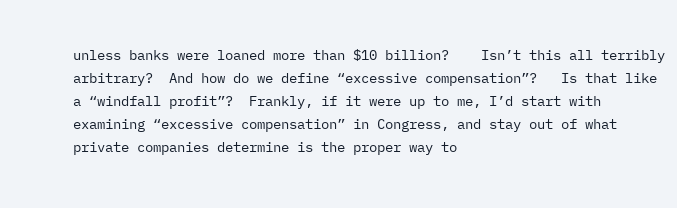unless banks were loaned more than $10 billion?    Isn’t this all terribly arbitrary?  And how do we define “excessive compensation”?   Is that like a “windfall profit”?  Frankly, if it were up to me, I’d start with examining “excessive compensation” in Congress, and stay out of what private companies determine is the proper way to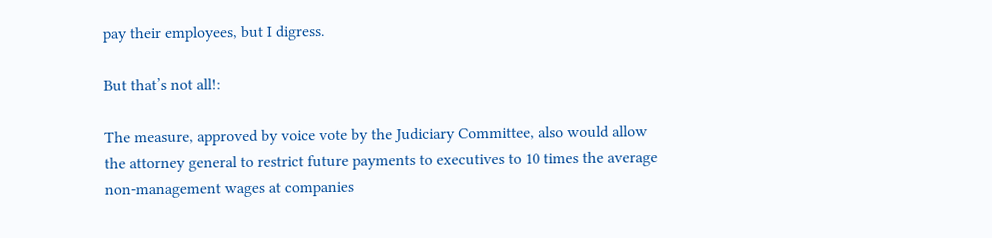pay their employees, but I digress.

But that’s not all!:

The measure, approved by voice vote by the Judiciary Committee, also would allow the attorney general to restrict future payments to executives to 10 times the average non-management wages at companies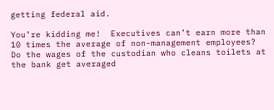getting federal aid.

You’re kidding me!  Executives can’t earn more than 10 times the average of non-management employees?   Do the wages of the custodian who cleans toilets at the bank get averaged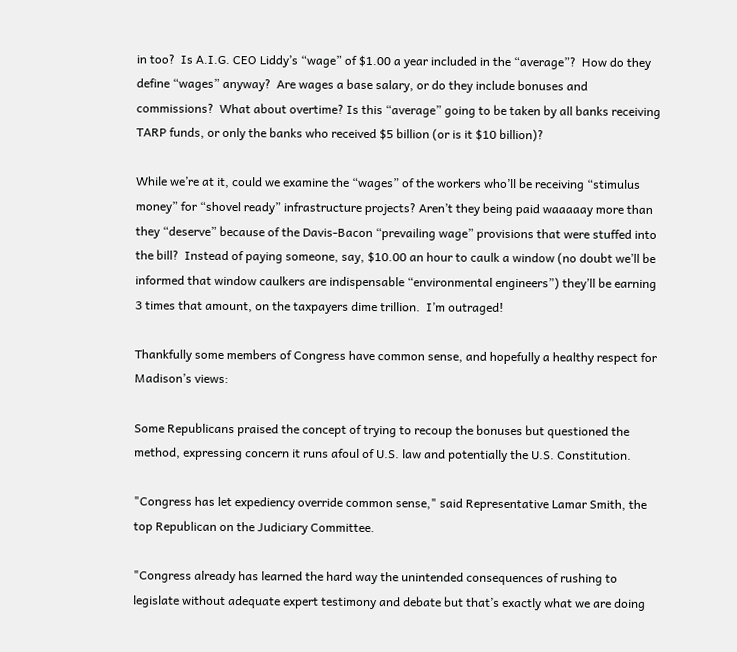in too?  Is A.I.G. CEO Liddy’s “wage” of $1.00 a year included in the “average”?  How do they define “wages” anyway?  Are wages a base salary, or do they include bonuses and commissions?  What about overtime? Is this “average” going to be taken by all banks receiving TARP funds, or only the banks who received $5 billion (or is it $10 billion)?

While we’re at it, could we examine the “wages” of the workers who’ll be receiving “stimulus money” for “shovel ready” infrastructure projects? Aren’t they being paid waaaaay more than they “deserve” because of the Davis-Bacon “prevailing wage” provisions that were stuffed into the bill?  Instead of paying someone, say, $10.00 an hour to caulk a window (no doubt we’ll be informed that window caulkers are indispensable “environmental engineers”) they’ll be earning 3 times that amount, on the taxpayers dime trillion.  I’m outraged!

Thankfully some members of Congress have common sense, and hopefully a healthy respect for Madison’s views:

Some Republicans praised the concept of trying to recoup the bonuses but questioned the method, expressing concern it runs afoul of U.S. law and potentially the U.S. Constitution.

"Congress has let expediency override common sense," said Representative Lamar Smith, the top Republican on the Judiciary Committee.

"Congress already has learned the hard way the unintended consequences of rushing to legislate without adequate expert testimony and debate but that’s exactly what we are doing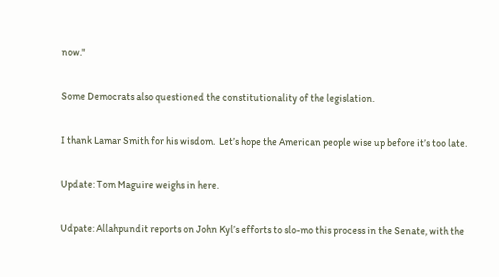now."

Some Democrats also questioned the constitutionality of the legislation.

I thank Lamar Smith for his wisdom.  Let’s hope the American people wise up before it’s too late.

Update: Tom Maguire weighs in here.

Udpate: Allahpundit reports on John Kyl’s efforts to slo-mo this process in the Senate, with the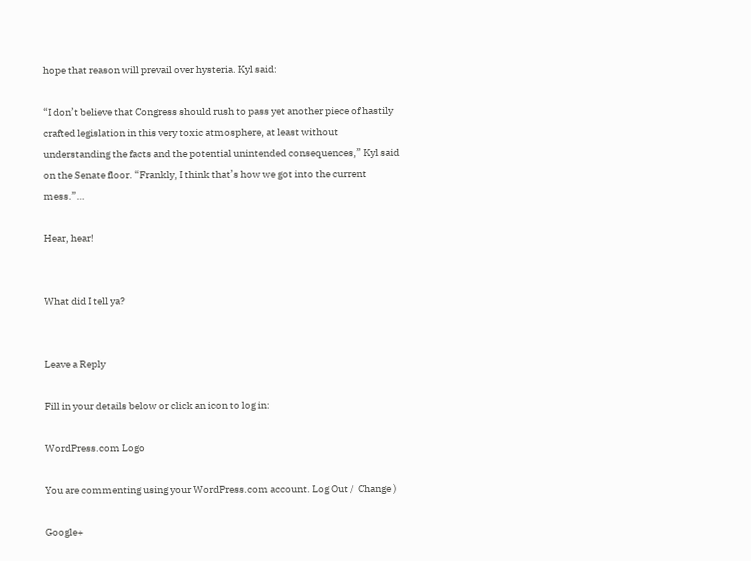hope that reason will prevail over hysteria. Kyl said:

“I don’t believe that Congress should rush to pass yet another piece of hastily crafted legislation in this very toxic atmosphere, at least without understanding the facts and the potential unintended consequences,” Kyl said on the Senate floor. “Frankly, I think that’s how we got into the current mess.”…

Hear, hear!


What did I tell ya?


Leave a Reply

Fill in your details below or click an icon to log in:

WordPress.com Logo

You are commenting using your WordPress.com account. Log Out /  Change )

Google+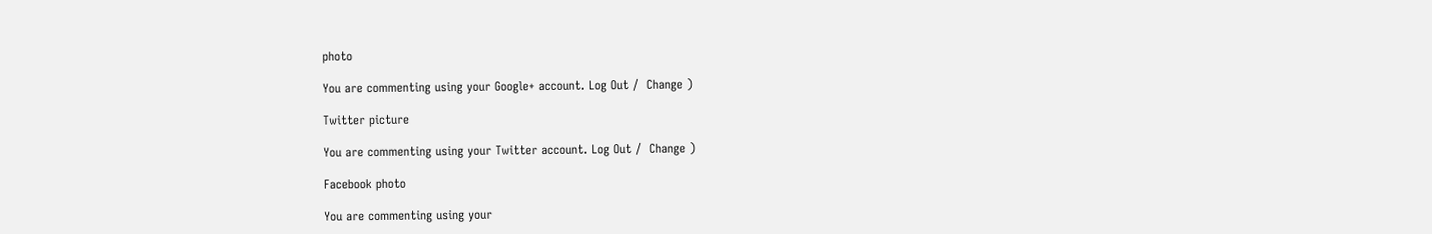photo

You are commenting using your Google+ account. Log Out /  Change )

Twitter picture

You are commenting using your Twitter account. Log Out /  Change )

Facebook photo

You are commenting using your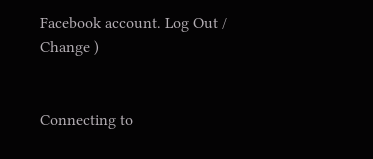Facebook account. Log Out /  Change )


Connecting to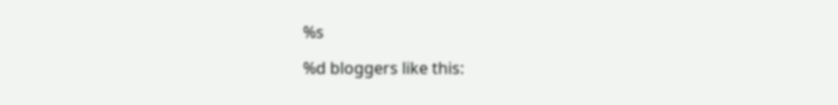%s

%d bloggers like this: